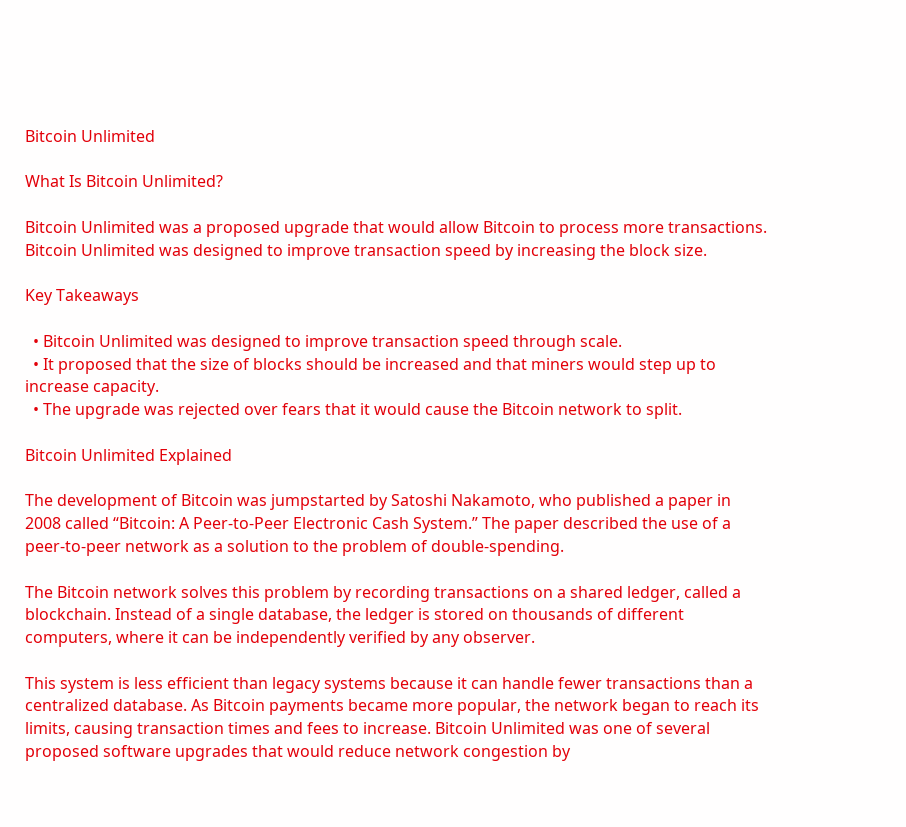Bitcoin Unlimited

What Is Bitcoin Unlimited?

Bitcoin Unlimited was a proposed upgrade that would allow Bitcoin to process more transactions. Bitcoin Unlimited was designed to improve transaction speed by increasing the block size.

Key Takeaways

  • Bitcoin Unlimited was designed to improve transaction speed through scale.
  • It proposed that the size of blocks should be increased and that miners would step up to increase capacity.
  • The upgrade was rejected over fears that it would cause the Bitcoin network to split.

Bitcoin Unlimited Explained

The development of Bitcoin was jumpstarted by Satoshi Nakamoto, who published a paper in 2008 called “Bitcoin: A Peer-to-Peer Electronic Cash System.” The paper described the use of a peer-to-peer network as a solution to the problem of double-spending.

The Bitcoin network solves this problem by recording transactions on a shared ledger, called a blockchain. Instead of a single database, the ledger is stored on thousands of different computers, where it can be independently verified by any observer.

This system is less efficient than legacy systems because it can handle fewer transactions than a centralized database. As Bitcoin payments became more popular, the network began to reach its limits, causing transaction times and fees to increase. Bitcoin Unlimited was one of several proposed software upgrades that would reduce network congestion by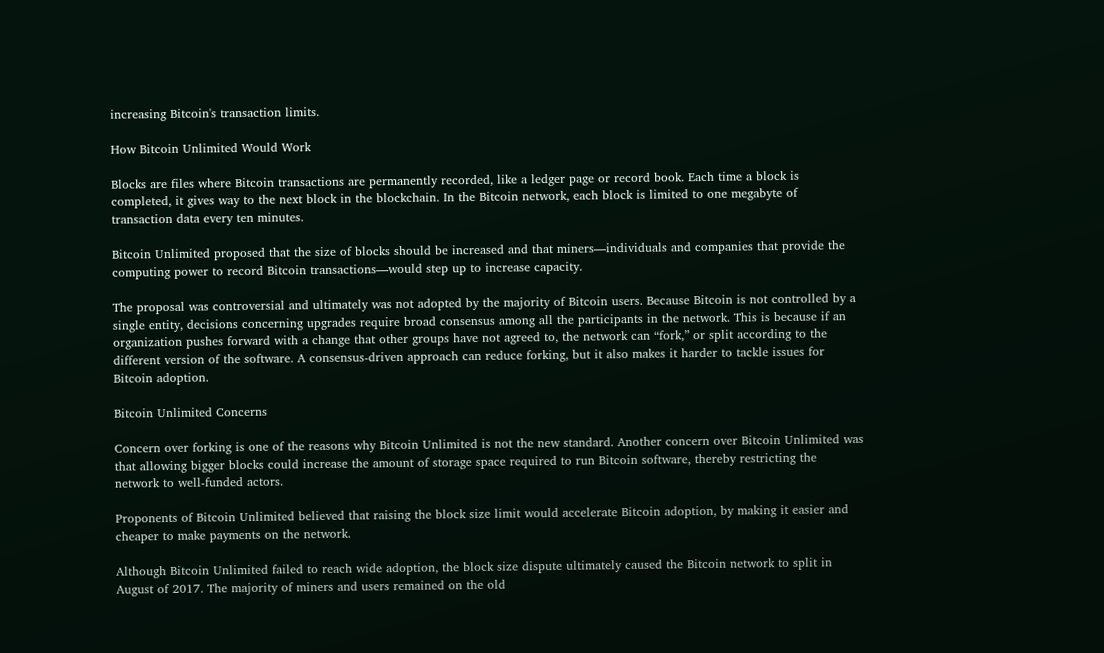increasing Bitcoin's transaction limits.

How Bitcoin Unlimited Would Work

Blocks are files where Bitcoin transactions are permanently recorded, like a ledger page or record book. Each time a block is completed, it gives way to the next block in the blockchain. In the Bitcoin network, each block is limited to one megabyte of transaction data every ten minutes.

Bitcoin Unlimited proposed that the size of blocks should be increased and that miners—individuals and companies that provide the computing power to record Bitcoin transactions—would step up to increase capacity.

The proposal was controversial and ultimately was not adopted by the majority of Bitcoin users. Because Bitcoin is not controlled by a single entity, decisions concerning upgrades require broad consensus among all the participants in the network. This is because if an organization pushes forward with a change that other groups have not agreed to, the network can “fork,” or split according to the different version of the software. A consensus-driven approach can reduce forking, but it also makes it harder to tackle issues for Bitcoin adoption.

Bitcoin Unlimited Concerns

Concern over forking is one of the reasons why Bitcoin Unlimited is not the new standard. Another concern over Bitcoin Unlimited was that allowing bigger blocks could increase the amount of storage space required to run Bitcoin software, thereby restricting the network to well-funded actors.

Proponents of Bitcoin Unlimited believed that raising the block size limit would accelerate Bitcoin adoption, by making it easier and cheaper to make payments on the network.

Although Bitcoin Unlimited failed to reach wide adoption, the block size dispute ultimately caused the Bitcoin network to split in August of 2017. The majority of miners and users remained on the old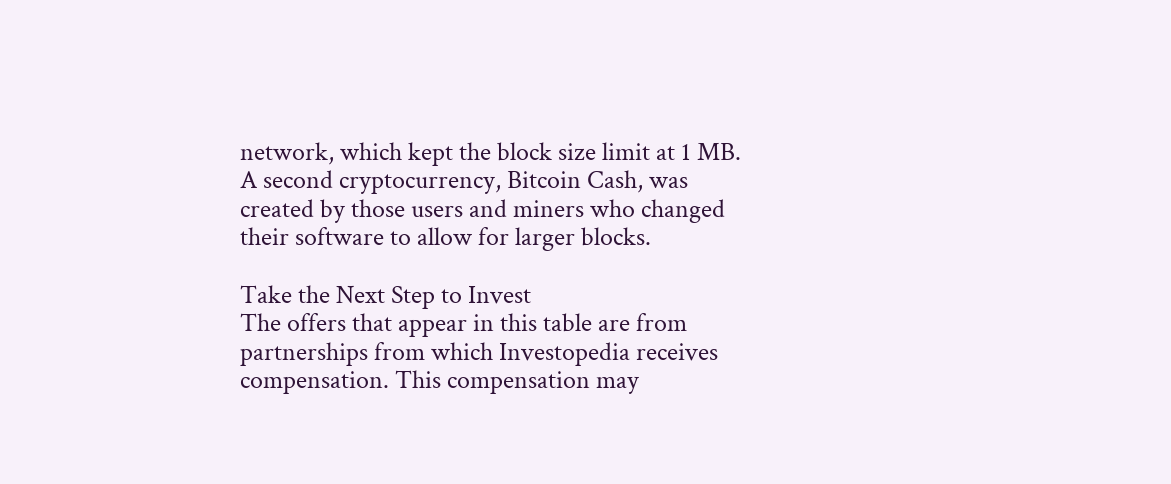network, which kept the block size limit at 1 MB. A second cryptocurrency, Bitcoin Cash, was created by those users and miners who changed their software to allow for larger blocks.

Take the Next Step to Invest
The offers that appear in this table are from partnerships from which Investopedia receives compensation. This compensation may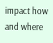impact how and where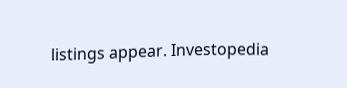listings appear. Investopedia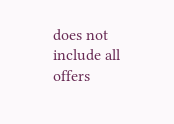does not include all offers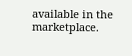available in the marketplace.